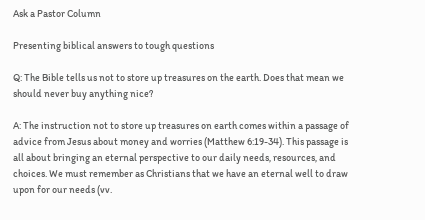Ask a Pastor Column

Presenting biblical answers to tough questions

Q: The Bible tells us not to store up treasures on the earth. Does that mean we should never buy anything nice?

A: The instruction not to store up treasures on earth comes within a passage of advice from Jesus about money and worries (Matthew 6:19-34). This passage is all about bringing an eternal perspective to our daily needs, resources, and choices. We must remember as Christians that we have an eternal well to draw upon for our needs (vv.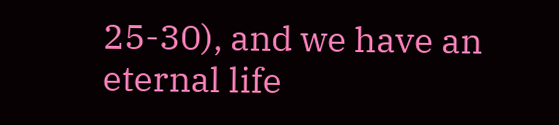25-30), and we have an eternal life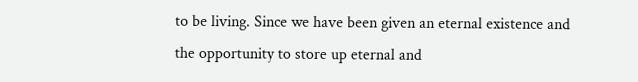to be living. Since we have been given an eternal existence and the opportunity to store up eternal and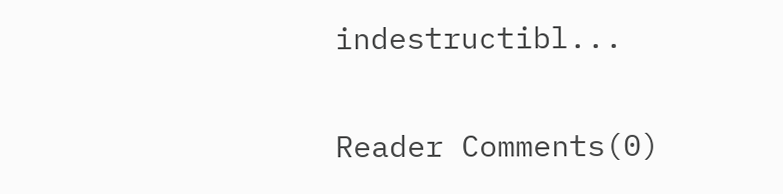indestructibl...


Reader Comments(0)